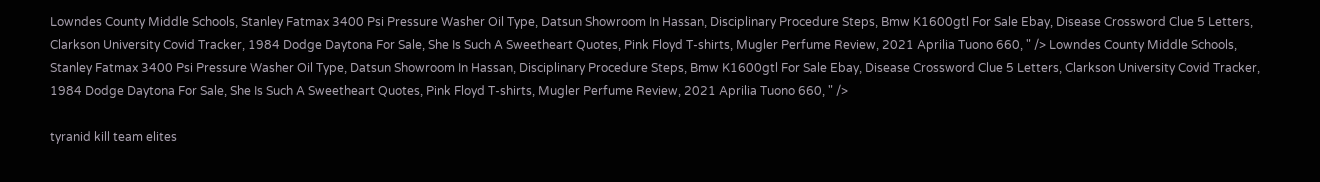Lowndes County Middle Schools, Stanley Fatmax 3400 Psi Pressure Washer Oil Type, Datsun Showroom In Hassan, Disciplinary Procedure Steps, Bmw K1600gtl For Sale Ebay, Disease Crossword Clue 5 Letters, Clarkson University Covid Tracker, 1984 Dodge Daytona For Sale, She Is Such A Sweetheart Quotes, Pink Floyd T-shirts, Mugler Perfume Review, 2021 Aprilia Tuono 660, " /> Lowndes County Middle Schools, Stanley Fatmax 3400 Psi Pressure Washer Oil Type, Datsun Showroom In Hassan, Disciplinary Procedure Steps, Bmw K1600gtl For Sale Ebay, Disease Crossword Clue 5 Letters, Clarkson University Covid Tracker, 1984 Dodge Daytona For Sale, She Is Such A Sweetheart Quotes, Pink Floyd T-shirts, Mugler Perfume Review, 2021 Aprilia Tuono 660, " />

tyranid kill team elites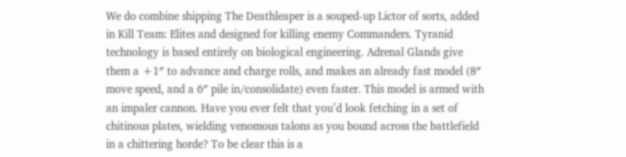We do combine shipping The Deathleaper is a souped-up Lictor of sorts, added in Kill Team: Elites and designed for killing enemy Commanders. Tyranid technology is based entirely on biological engineering. Adrenal Glands give them a +1″ to advance and charge rolls, and makes an already fast model (8″ move speed, and a 6″ pile in/consolidate) even faster. This model is armed with an impaler cannon. Have you ever felt that you’d look fetching in a set of chitinous plates, wielding venomous talons as you bound across the battlefield in a chittering horde? To be clear this is a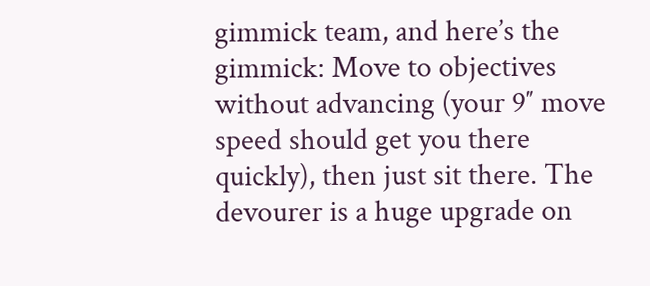gimmick team, and here’s the gimmick: Move to objectives without advancing (your 9″ move speed should get you there quickly), then just sit there. The devourer is a huge upgrade on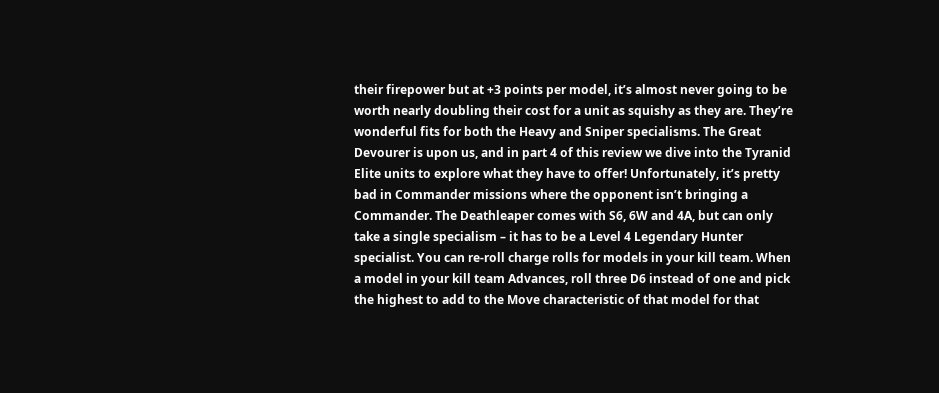their firepower but at +3 points per model, it’s almost never going to be worth nearly doubling their cost for a unit as squishy as they are. They’re wonderful fits for both the Heavy and Sniper specialisms. The Great Devourer is upon us, and in part 4 of this review we dive into the Tyranid Elite units to explore what they have to offer! Unfortunately, it’s pretty bad in Commander missions where the opponent isn’t bringing a Commander. The Deathleaper comes with S6, 6W and 4A, but can only take a single specialism – it has to be a Level 4 Legendary Hunter specialist. You can re-roll charge rolls for models in your kill team. When a model in your kill team Advances, roll three D6 instead of one and pick the highest to add to the Move characteristic of that model for that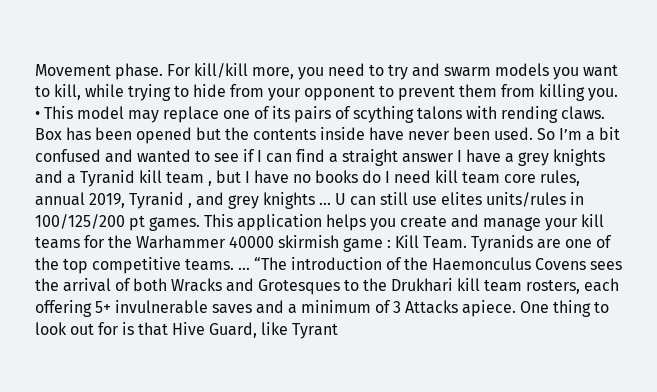Movement phase. For kill/kill more, you need to try and swarm models you want to kill, while trying to hide from your opponent to prevent them from killing you. • This model may replace one of its pairs of scything talons with rending claws. Box has been opened but the contents inside have never been used. So I’m a bit confused and wanted to see if I can find a straight answer I have a grey knights and a Tyranid kill team , but I have no books do I need kill team core rules, annual 2019, Tyranid , and grey knights ... U can still use elites units/rules in 100/125/200 pt games. This application helps you create and manage your kill teams for the Warhammer 40000 skirmish game : Kill Team. Tyranids are one of the top competitive teams. ... “The introduction of the Haemonculus Covens sees the arrival of both Wracks and Grotesques to the Drukhari kill team rosters, each offering 5+ invulnerable saves and a minimum of 3 Attacks apiece. One thing to look out for is that Hive Guard, like Tyrant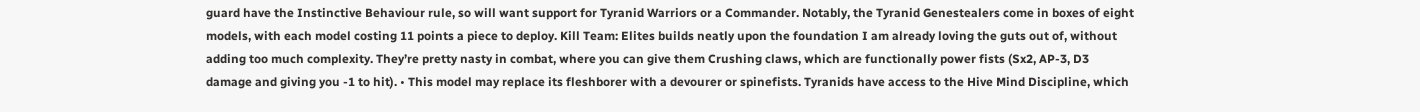guard have the Instinctive Behaviour rule, so will want support for Tyranid Warriors or a Commander. Notably, the Tyranid Genestealers come in boxes of eight models, with each model costing 11 points a piece to deploy. Kill Team: Elites builds neatly upon the foundation I am already loving the guts out of, without adding too much complexity. They’re pretty nasty in combat, where you can give them Crushing claws, which are functionally power fists (Sx2, AP-3, D3 damage and giving you -1 to hit). • This model may replace its fleshborer with a devourer or spinefists. Tyranids have access to the Hive Mind Discipline, which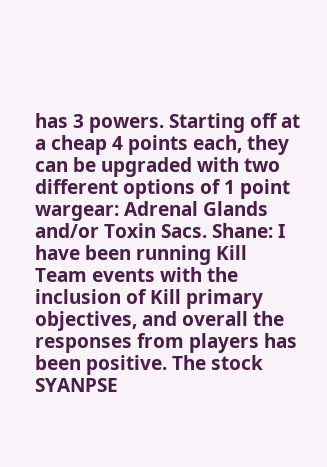has 3 powers. Starting off at a cheap 4 points each, they can be upgraded with two different options of 1 point wargear: Adrenal Glands and/or Toxin Sacs. Shane: I have been running Kill Team events with the inclusion of Kill primary objectives, and overall the responses from players has been positive. The stock SYANPSE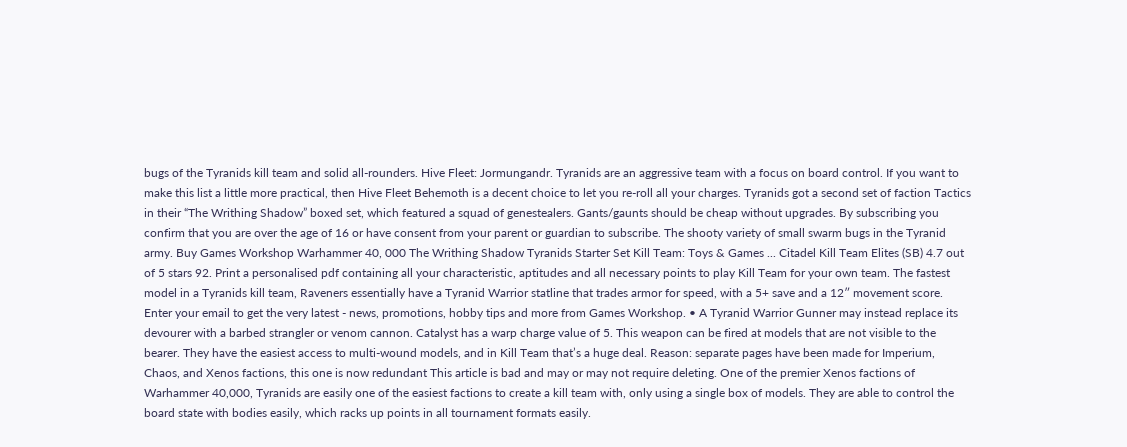bugs of the Tyranids kill team and solid all-rounders. Hive Fleet: Jormungandr. Tyranids are an aggressive team with a focus on board control. If you want to make this list a little more practical, then Hive Fleet Behemoth is a decent choice to let you re-roll all your charges. Tyranids got a second set of faction Tactics in their “The Writhing Shadow” boxed set, which featured a squad of genestealers. Gants/gaunts should be cheap without upgrades. By subscribing you confirm that you are over the age of 16 or have consent from your parent or guardian to subscribe. The shooty variety of small swarm bugs in the Tyranid army. Buy Games Workshop Warhammer 40, 000 The Writhing Shadow Tyranids Starter Set Kill Team: Toys & Games ... Citadel Kill Team Elites (SB) 4.7 out of 5 stars 92. Print a personalised pdf containing all your characteristic, aptitudes and all necessary points to play Kill Team for your own team. The fastest model in a Tyranids kill team, Raveners essentially have a Tyranid Warrior statline that trades armor for speed, with a 5+ save and a 12″ movement score. Enter your email to get the very latest - news, promotions, hobby tips and more from Games Workshop. • A Tyranid Warrior Gunner may instead replace its devourer with a barbed strangler or venom cannon. Catalyst has a warp charge value of 5. This weapon can be fired at models that are not visible to the bearer. They have the easiest access to multi-wound models, and in Kill Team that’s a huge deal. Reason: separate pages have been made for Imperium, Chaos, and Xenos factions, this one is now redundant This article is bad and may or may not require deleting. One of the premier Xenos factions of Warhammer 40,000, Tyranids are easily one of the easiest factions to create a kill team with, only using a single box of models. They are able to control the board state with bodies easily, which racks up points in all tournament formats easily.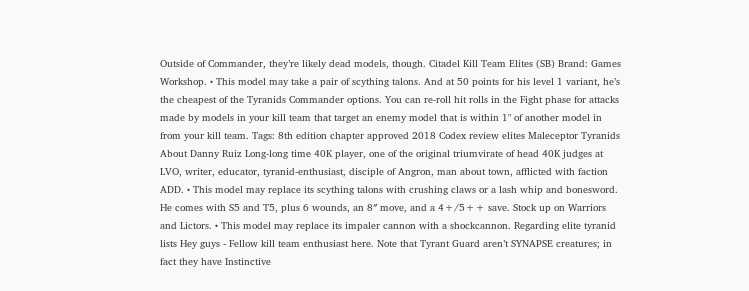Outside of Commander, they’re likely dead models, though. Citadel Kill Team Elites (SB) Brand: Games Workshop. • This model may take a pair of scything talons. And at 50 points for his level 1 variant, he’s the cheapest of the Tyranids Commander options. You can re-roll hit rolls in the Fight phase for attacks made by models in your kill team that target an enemy model that is within 1" of another model in from your kill team. Tags: 8th edition chapter approved 2018 Codex review elites Maleceptor Tyranids About Danny Ruiz Long-long time 40K player, one of the original triumvirate of head 40K judges at LVO, writer, educator, tyranid-enthusiast, disciple of Angron, man about town, afflicted with faction ADD. • This model may replace its scything talons with crushing claws or a lash whip and bonesword. He comes with S5 and T5, plus 6 wounds, an 8″ move, and a 4+/5++ save. Stock up on Warriors and Lictors. • This model may replace its impaler cannon with a shockcannon. Regarding elite tyranid lists Hey guys - Fellow kill team enthusiast here. Note that Tyrant Guard aren’t SYNAPSE creatures; in fact they have Instinctive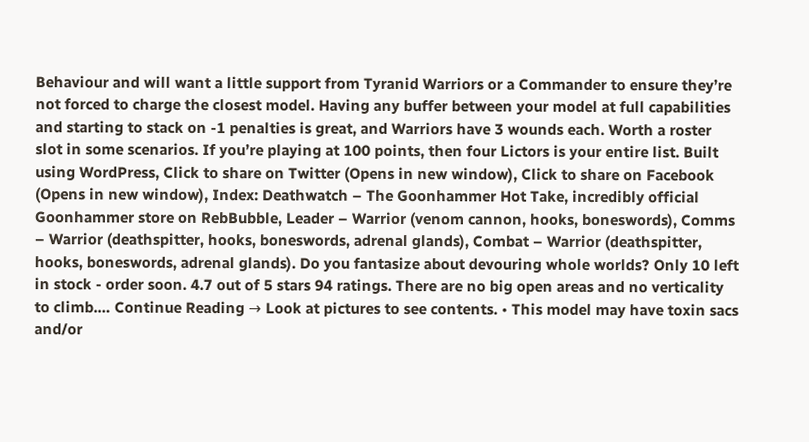Behaviour and will want a little support from Tyranid Warriors or a Commander to ensure they’re not forced to charge the closest model. Having any buffer between your model at full capabilities and starting to stack on -1 penalties is great, and Warriors have 3 wounds each. Worth a roster slot in some scenarios. If you’re playing at 100 points, then four Lictors is your entire list. Built using WordPress, Click to share on Twitter (Opens in new window), Click to share on Facebook (Opens in new window), Index: Deathwatch – The Goonhammer Hot Take, incredibly official Goonhammer store on RebBubble, Leader – Warrior (venom cannon, hooks, boneswords), Comms – Warrior (deathspitter, hooks, boneswords, adrenal glands), Combat – Warrior (deathspitter, hooks, boneswords, adrenal glands). Do you fantasize about devouring whole worlds? Only 10 left in stock - order soon. 4.7 out of 5 stars 94 ratings. There are no big open areas and no verticality to climb.… Continue Reading → Look at pictures to see contents. • This model may have toxin sacs and/or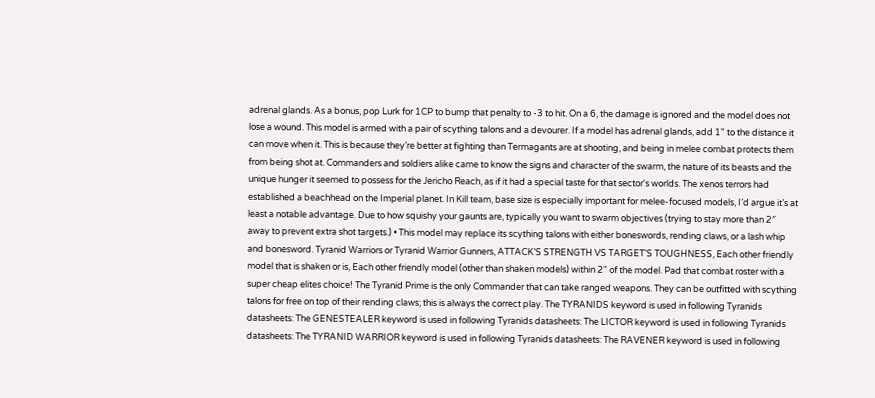adrenal glands. As a bonus, pop Lurk for 1CP to bump that penalty to -3 to hit. On a 6, the damage is ignored and the model does not lose a wound. This model is armed with a pair of scything talons and a devourer. If a model has adrenal glands, add 1" to the distance it can move when it. This is because they’re better at fighting than Termagants are at shooting, and being in melee combat protects them from being shot at. Commanders and soldiers alike came to know the signs and character of the swarm, the nature of its beasts and the unique hunger it seemed to possess for the Jericho Reach, as if it had a special taste for that sector's worlds. The xenos terrors had established a beachhead on the Imperial planet. In Kill team, base size is especially important for melee-focused models, I’d argue it’s at least a notable advantage. Due to how squishy your gaunts are, typically you want to swarm objectives (trying to stay more than 2″ away to prevent extra shot targets.) • This model may replace its scything talons with either boneswords, rending claws, or a lash whip and bonesword. Tyranid Warriors or Tyranid Warrior Gunners, ATTACK’S STRENGTH VS TARGET’S TOUGHNESS, Each other friendly model that is shaken or is, Each other friendly model (other than shaken models) within 2" of the model. Pad that combat roster with a super cheap elites choice! The Tyranid Prime is the only Commander that can take ranged weapons. They can be outfitted with scything talons for free on top of their rending claws; this is always the correct play. The TYRANIDS keyword is used in following Tyranids datasheets: The GENESTEALER keyword is used in following Tyranids datasheets: The LICTOR keyword is used in following Tyranids datasheets: The TYRANID WARRIOR keyword is used in following Tyranids datasheets: The RAVENER keyword is used in following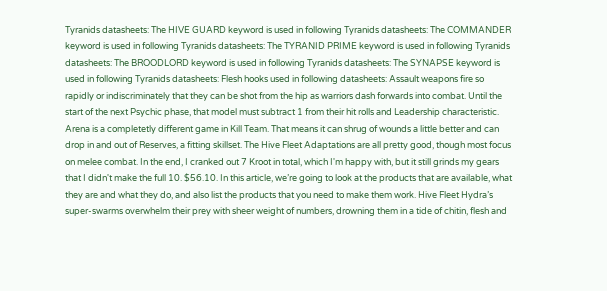Tyranids datasheets: The HIVE GUARD keyword is used in following Tyranids datasheets: The COMMANDER keyword is used in following Tyranids datasheets: The TYRANID PRIME keyword is used in following Tyranids datasheets: The BROODLORD keyword is used in following Tyranids datasheets: The SYNAPSE keyword is used in following Tyranids datasheets: Flesh hooks used in following datasheets: Assault weapons fire so rapidly or indiscriminately that they can be shot from the hip as warriors dash forwards into combat. Until the start of the next Psychic phase, that model must subtract 1 from their hit rolls and Leadership characteristic. Arena is a completetly different game in Kill Team. That means it can shrug of wounds a little better and can drop in and out of Reserves, a fitting skillset. The Hive Fleet Adaptations are all pretty good, though most focus on melee combat. In the end, I cranked out 7 Kroot in total, which I'm happy with, but it still grinds my gears that I didn't make the full 10. $56.10. In this article, we’re going to look at the products that are available, what they are and what they do, and also list the products that you need to make them work. Hive Fleet Hydra’s super-swarms overwhelm their prey with sheer weight of numbers, drowning them in a tide of chitin, flesh and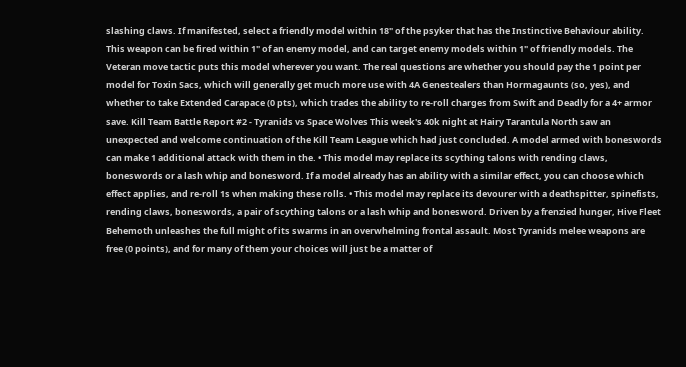slashing claws. If manifested, select a friendly model within 18" of the psyker that has the Instinctive Behaviour ability. This weapon can be fired within 1" of an enemy model, and can target enemy models within 1" of friendly models. The Veteran move tactic puts this model wherever you want. The real questions are whether you should pay the 1 point per model for Toxin Sacs, which will generally get much more use with 4A Genestealers than Hormagaunts (so, yes), and whether to take Extended Carapace (0 pts), which trades the ability to re-roll charges from Swift and Deadly for a 4+ armor save. Kill Team Battle Report #2 - Tyranids vs Space Wolves This week's 40k night at Hairy Tarantula North saw an unexpected and welcome continuation of the Kill Team League which had just concluded. A model armed with boneswords can make 1 additional attack with them in the. • This model may replace its scything talons with rending claws, boneswords or a lash whip and bonesword. If a model already has an ability with a similar effect, you can choose which effect applies, and re-roll 1s when making these rolls. • This model may replace its devourer with a deathspitter, spinefists, rending claws, boneswords, a pair of scything talons or a lash whip and bonesword. Driven by a frenzied hunger, Hive Fleet Behemoth unleashes the full might of its swarms in an overwhelming frontal assault. Most Tyranids melee weapons are free (0 points), and for many of them your choices will just be a matter of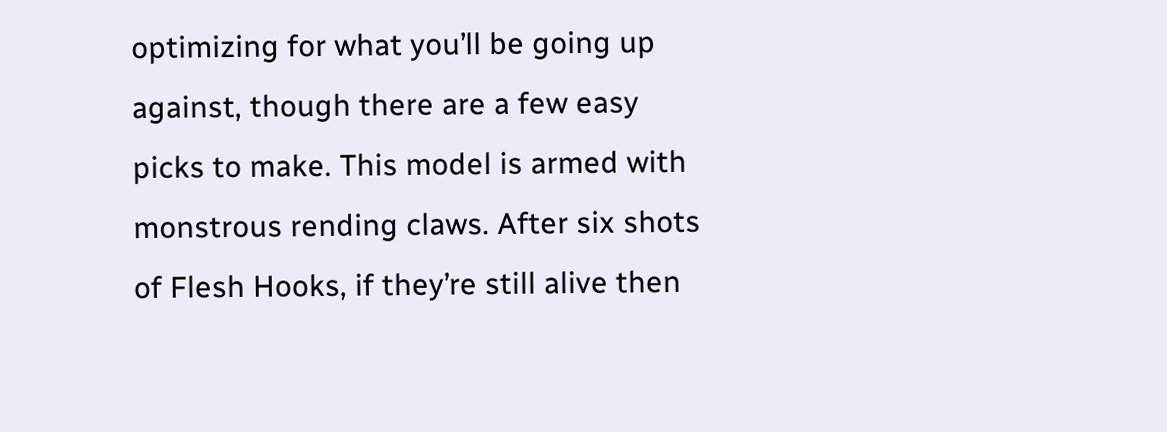optimizing for what you’ll be going up against, though there are a few easy picks to make. This model is armed with monstrous rending claws. After six shots of Flesh Hooks, if they’re still alive then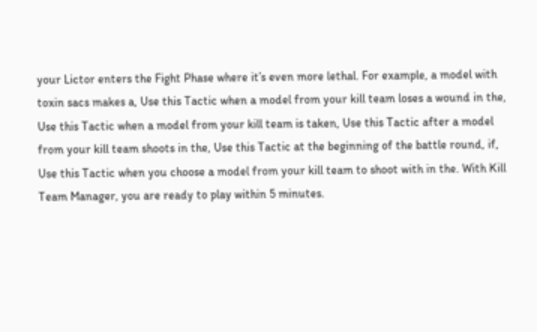your Lictor enters the Fight Phase where it’s even more lethal. For example, a model with toxin sacs makes a, Use this Tactic when a model from your kill team loses a wound in the, Use this Tactic when a model from your kill team is taken, Use this Tactic after a model from your kill team shoots in the, Use this Tactic at the beginning of the battle round, if, Use this Tactic when you choose a model from your kill team to shoot with in the. With Kill Team Manager, you are ready to play within 5 minutes.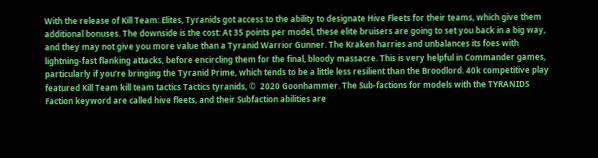With the release of Kill Team: Elites, Tyranids got access to the ability to designate Hive Fleets for their teams, which give them additional bonuses. The downside is the cost: At 35 points per model, these elite bruisers are going to set you back in a big way, and they may not give you more value than a Tyranid Warrior Gunner. The Kraken harries and unbalances its foes with lightning-fast flanking attacks, before encircling them for the final, bloody massacre. This is very helpful in Commander games, particularly if you’re bringing the Tyranid Prime, which tends to be a little less resilient than the Broodlord. 40k competitive play featured Kill Team kill team tactics Tactics tyranids, ©  2020 Goonhammer. The Sub-factions for models with the TYRANIDS Faction keyword are called hive fleets, and their Subfaction abilities are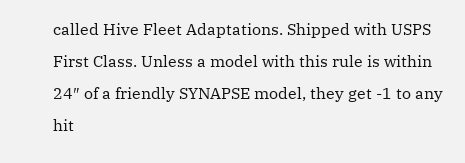called Hive Fleet Adaptations. Shipped with USPS First Class. Unless a model with this rule is within 24″ of a friendly SYNAPSE model, they get -1 to any hit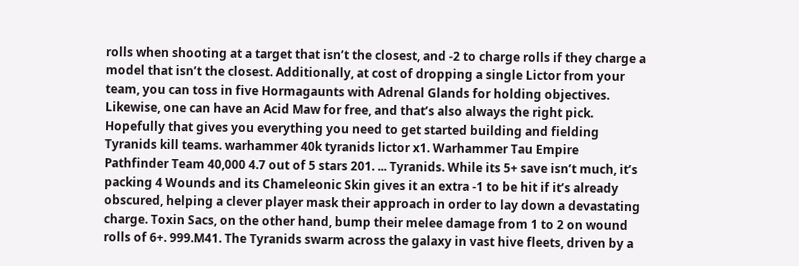rolls when shooting at a target that isn’t the closest, and -2 to charge rolls if they charge a model that isn’t the closest. Additionally, at cost of dropping a single Lictor from your team, you can toss in five Hormagaunts with Adrenal Glands for holding objectives. Likewise, one can have an Acid Maw for free, and that’s also always the right pick. Hopefully that gives you everything you need to get started building and fielding Tyranids kill teams. warhammer 40k tyranids lictor x1. Warhammer Tau Empire Pathfinder Team 40,000 4.7 out of 5 stars 201. ... Tyranids. While its 5+ save isn’t much, it’s packing 4 Wounds and its Chameleonic Skin gives it an extra -1 to be hit if it’s already obscured, helping a clever player mask their approach in order to lay down a devastating charge. Toxin Sacs, on the other hand, bump their melee damage from 1 to 2 on wound rolls of 6+. 999.M41. The Tyranids swarm across the galaxy in vast hive fleets, driven by a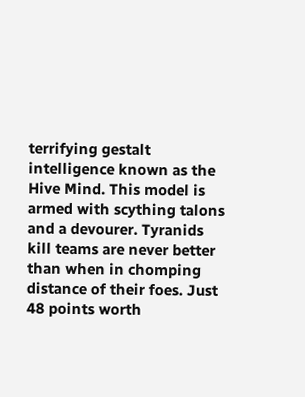terrifying gestalt intelligence known as the Hive Mind. This model is armed with scything talons and a devourer. Tyranids kill teams are never better than when in chomping distance of their foes. Just 48 points worth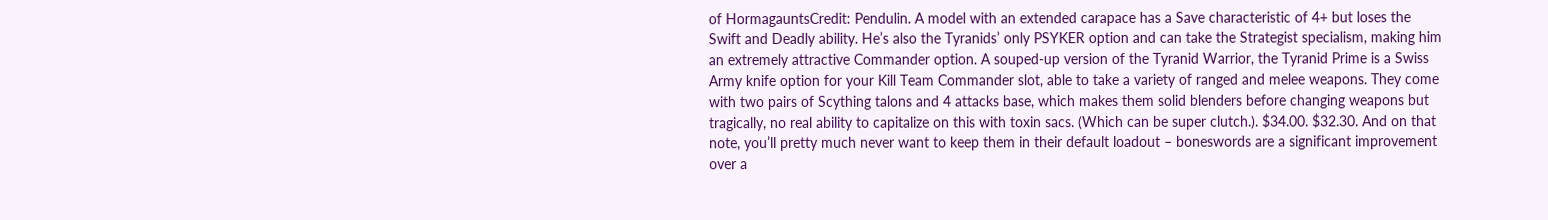of HormagauntsCredit: Pendulin. A model with an extended carapace has a Save characteristic of 4+ but loses the Swift and Deadly ability. He’s also the Tyranids’ only PSYKER option and can take the Strategist specialism, making him an extremely attractive Commander option. A souped-up version of the Tyranid Warrior, the Tyranid Prime is a Swiss Army knife option for your Kill Team Commander slot, able to take a variety of ranged and melee weapons. They come with two pairs of Scything talons and 4 attacks base, which makes them solid blenders before changing weapons but tragically, no real ability to capitalize on this with toxin sacs. (Which can be super clutch.). $34.00. $32.30. And on that note, you’ll pretty much never want to keep them in their default loadout – boneswords are a significant improvement over a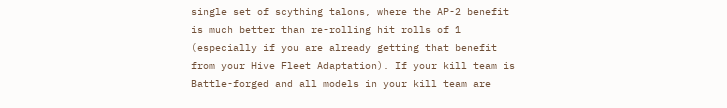single set of scything talons, where the AP-2 benefit is much better than re-rolling hit rolls of 1 (especially if you are already getting that benefit from your Hive Fleet Adaptation). If your kill team is Battle-forged and all models in your kill team are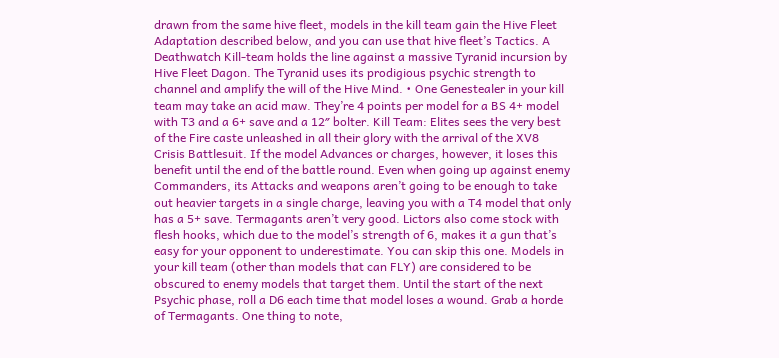drawn from the same hive fleet, models in the kill team gain the Hive Fleet Adaptation described below, and you can use that hive fleet’s Tactics. A Deathwatch Kill-team holds the line against a massive Tyranid incursion by Hive Fleet Dagon. The Tyranid uses its prodigious psychic strength to channel and amplify the will of the Hive Mind. • One Genestealer in your kill team may take an acid maw. They’re 4 points per model for a BS 4+ model with T3 and a 6+ save and a 12″ bolter. Kill Team: Elites sees the very best of the Fire caste unleashed in all their glory with the arrival of the XV8 Crisis Battlesuit. If the model Advances or charges, however, it loses this benefit until the end of the battle round. Even when going up against enemy Commanders, its Attacks and weapons aren’t going to be enough to take out heavier targets in a single charge, leaving you with a T4 model that only has a 5+ save. Termagants aren’t very good. Lictors also come stock with flesh hooks, which due to the model’s strength of 6, makes it a gun that’s easy for your opponent to underestimate. You can skip this one. Models in your kill team (other than models that can FLY) are considered to be obscured to enemy models that target them. Until the start of the next Psychic phase, roll a D6 each time that model loses a wound. Grab a horde of Termagants. One thing to note,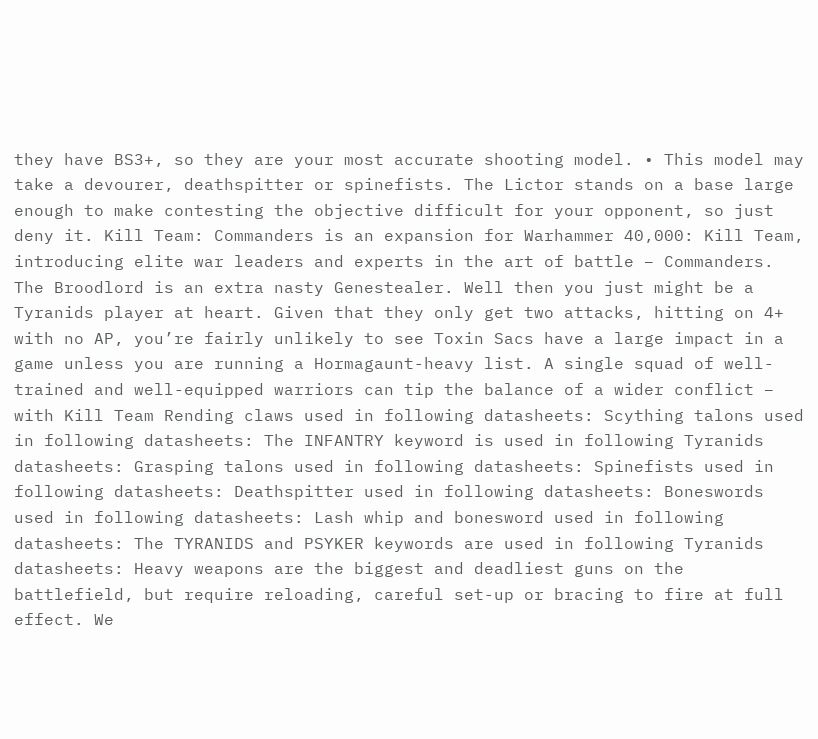they have BS3+, so they are your most accurate shooting model. • This model may take a devourer, deathspitter or spinefists. The Lictor stands on a base large enough to make contesting the objective difficult for your opponent, so just deny it. Kill Team: Commanders is an expansion for Warhammer 40,000: Kill Team, introducing elite war leaders and experts in the art of battle – Commanders. The Broodlord is an extra nasty Genestealer. Well then you just might be a Tyranids player at heart. Given that they only get two attacks, hitting on 4+ with no AP, you’re fairly unlikely to see Toxin Sacs have a large impact in a game unless you are running a Hormagaunt-heavy list. A single squad of well-trained and well-equipped warriors can tip the balance of a wider conflict – with Kill Team Rending claws used in following datasheets: Scything talons used in following datasheets: The INFANTRY keyword is used in following Tyranids datasheets: Grasping talons used in following datasheets: Spinefists used in following datasheets: Deathspitter used in following datasheets: Boneswords used in following datasheets: Lash whip and bonesword used in following datasheets: The TYRANIDS and PSYKER keywords are used in following Tyranids datasheets: Heavy weapons are the biggest and deadliest guns on the battlefield, but require reloading, careful set-up or bracing to fire at full effect. We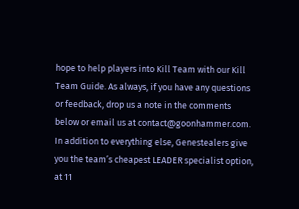hope to help players into Kill Team with our Kill Team Guide. As always, if you have any questions or feedback, drop us a note in the comments below or email us at contact@goonhammer.com. In addition to everything else, Genestealers give you the team’s cheapest LEADER specialist option, at 11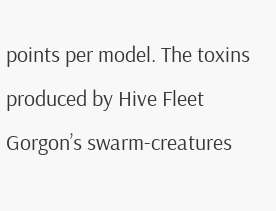points per model. The toxins produced by Hive Fleet Gorgon’s swarm-creatures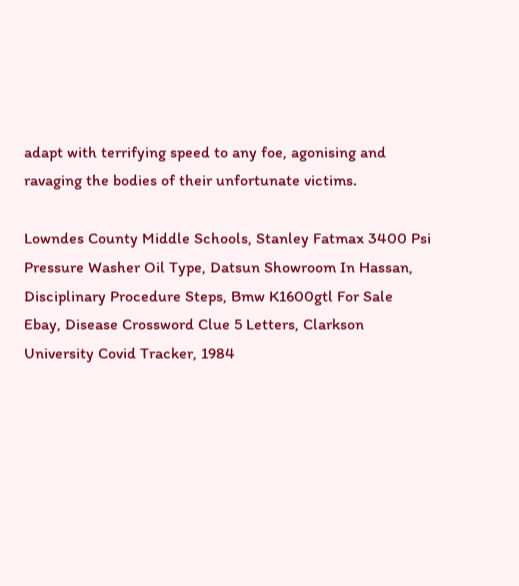adapt with terrifying speed to any foe, agonising and ravaging the bodies of their unfortunate victims.

Lowndes County Middle Schools, Stanley Fatmax 3400 Psi Pressure Washer Oil Type, Datsun Showroom In Hassan, Disciplinary Procedure Steps, Bmw K1600gtl For Sale Ebay, Disease Crossword Clue 5 Letters, Clarkson University Covid Tracker, 1984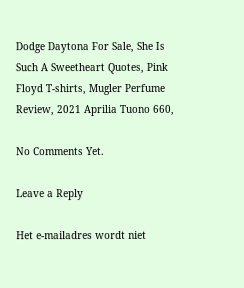Dodge Daytona For Sale, She Is Such A Sweetheart Quotes, Pink Floyd T-shirts, Mugler Perfume Review, 2021 Aprilia Tuono 660,

No Comments Yet.

Leave a Reply

Het e-mailadres wordt niet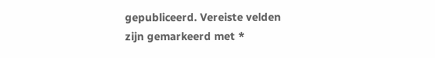gepubliceerd. Vereiste velden zijn gemarkeerd met *